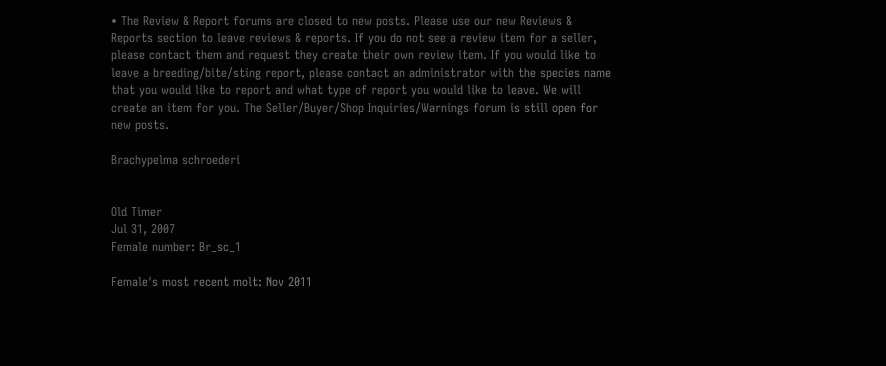• The Review & Report forums are closed to new posts. Please use our new Reviews & Reports section to leave reviews & reports. If you do not see a review item for a seller, please contact them and request they create their own review item. If you would like to leave a breeding/bite/sting report, please contact an administrator with the species name that you would like to report and what type of report you would like to leave. We will create an item for you. The Seller/Buyer/Shop Inquiries/Warnings forum is still open for new posts.

Brachypelma schroederi


Old Timer
Jul 31, 2007
Female number: Br_sc_1

Female's most recent molt: Nov 2011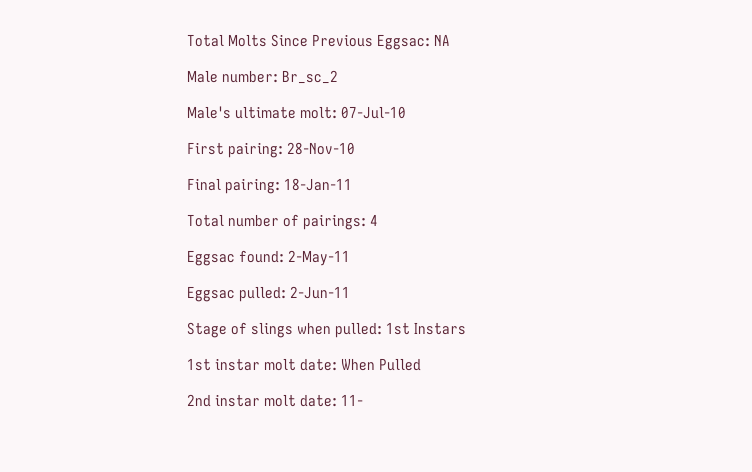Total Molts Since Previous Eggsac: NA

Male number: Br_sc_2

Male's ultimate molt: 07-Jul-10

First pairing: 28-Nov-10

Final pairing: 18-Jan-11

Total number of pairings: 4

Eggsac found: 2-May-11

Eggsac pulled: 2-Jun-11

Stage of slings when pulled: 1st Instars

1st instar molt date: When Pulled

2nd instar molt date: 11-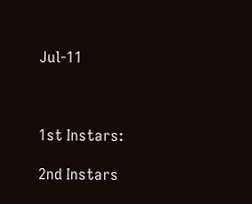Jul-11



1st Instars:

2nd Instars